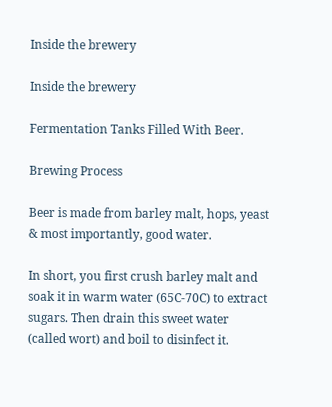Inside the brewery

Inside the brewery

Fermentation Tanks Filled With Beer.

Brewing Process

Beer is made from barley malt, hops, yeast & most importantly, good water.

In short, you first crush barley malt and soak it in warm water (65C-70C) to extract sugars. Then drain this sweet water (called wort) and boil to disinfect it.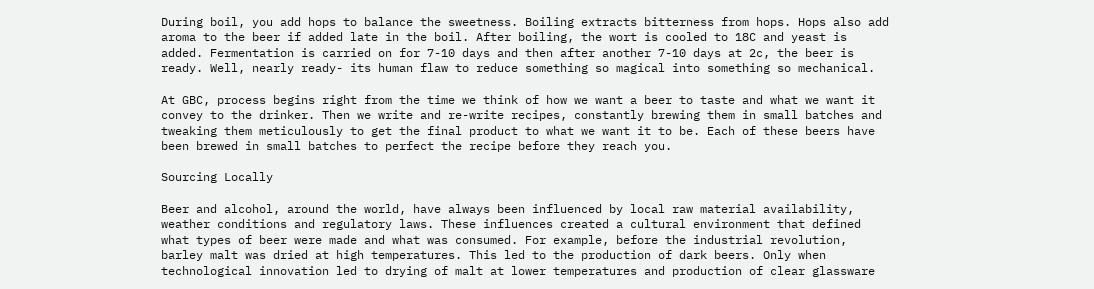During boil, you add hops to balance the sweetness. Boiling extracts bitterness from hops. Hops also add aroma to the beer if added late in the boil. After boiling, the wort is cooled to 18C and yeast is added. Fermentation is carried on for 7-10 days and then after another 7-10 days at 2c, the beer is ready. Well, nearly ready- its human flaw to reduce something so magical into something so mechanical.

At GBC, process begins right from the time we think of how we want a beer to taste and what we want it convey to the drinker. Then we write and re-write recipes, constantly brewing them in small batches and tweaking them meticulously to get the final product to what we want it to be. Each of these beers have been brewed in small batches to perfect the recipe before they reach you.

Sourcing Locally

Beer and alcohol, around the world, have always been influenced by local raw material availability, weather conditions and regulatory laws. These influences created a cultural environment that defined what types of beer were made and what was consumed. For example, before the industrial revolution, barley malt was dried at high temperatures. This led to the production of dark beers. Only when technological innovation led to drying of malt at lower temperatures and production of clear glassware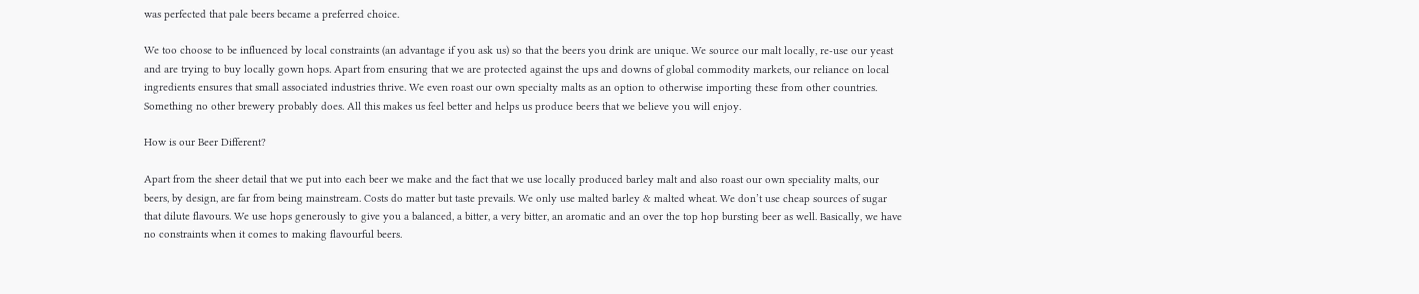was perfected that pale beers became a preferred choice.

We too choose to be influenced by local constraints (an advantage if you ask us) so that the beers you drink are unique. We source our malt locally, re-use our yeast and are trying to buy locally gown hops. Apart from ensuring that we are protected against the ups and downs of global commodity markets, our reliance on local ingredients ensures that small associated industries thrive. We even roast our own specialty malts as an option to otherwise importing these from other countries. Something no other brewery probably does. All this makes us feel better and helps us produce beers that we believe you will enjoy.

How is our Beer Different?

Apart from the sheer detail that we put into each beer we make and the fact that we use locally produced barley malt and also roast our own speciality malts, our beers, by design, are far from being mainstream. Costs do matter but taste prevails. We only use malted barley & malted wheat. We don’t use cheap sources of sugar that dilute flavours. We use hops generously to give you a balanced, a bitter, a very bitter, an aromatic and an over the top hop bursting beer as well. Basically, we have no constraints when it comes to making flavourful beers.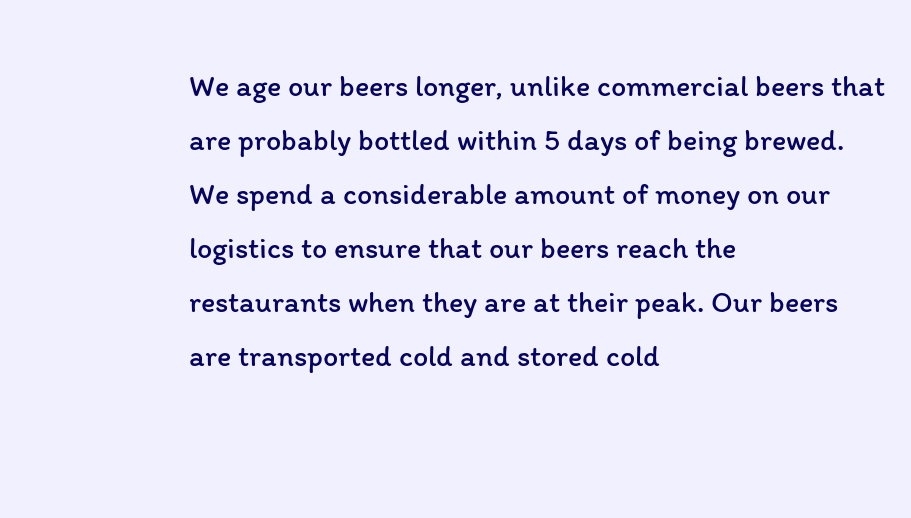We age our beers longer, unlike commercial beers that are probably bottled within 5 days of being brewed. We spend a considerable amount of money on our logistics to ensure that our beers reach the restaurants when they are at their peak. Our beers are transported cold and stored cold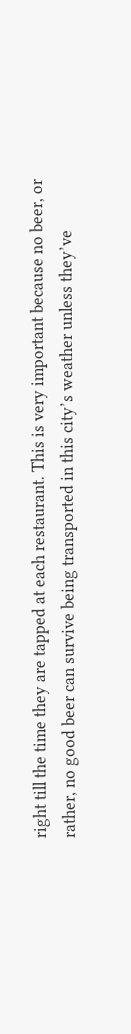right till the time they are tapped at each restaurant. This is very important because no beer, or rather, no good beer can survive being transported in this city’s weather unless they’ve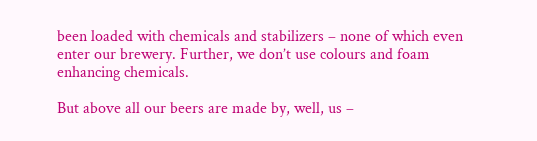been loaded with chemicals and stabilizers – none of which even enter our brewery. Further, we don’t use colours and foam enhancing chemicals.

But above all our beers are made by, well, us –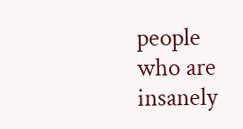people who are insanely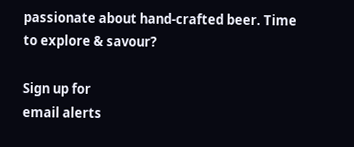passionate about hand-crafted beer. Time to explore & savour?

Sign up for
email alerts